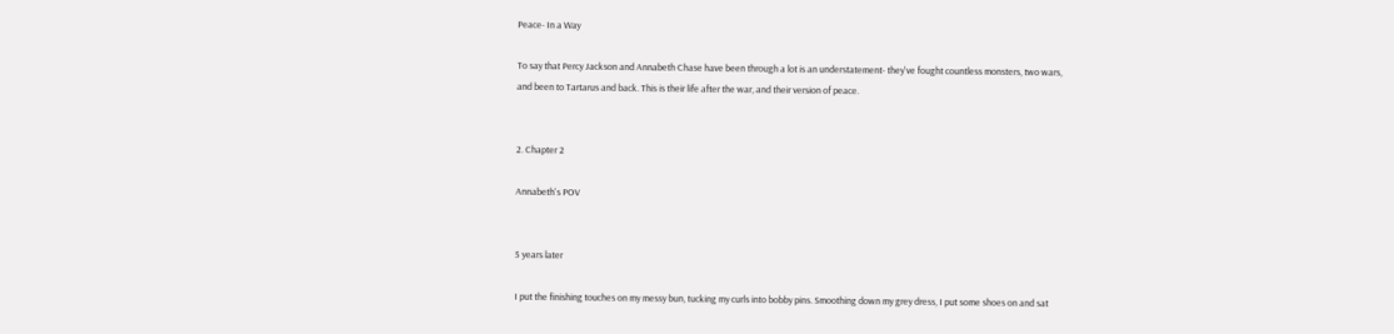Peace- In a Way

To say that Percy Jackson and Annabeth Chase have been through a lot is an understatement- they've fought countless monsters, two wars, and been to Tartarus and back. This is their life after the war, and their version of peace.


2. Chapter 2

Annabeth's POV


5 years later

I put the finishing touches on my messy bun, tucking my curls into bobby pins. Smoothing down my grey dress, I put some shoes on and sat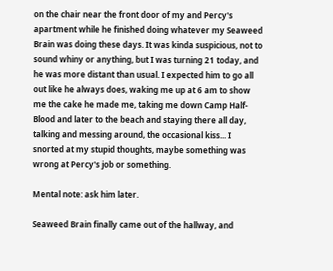on the chair near the front door of my and Percy's apartment while he finished doing whatever my Seaweed Brain was doing these days. It was kinda suspicious, not to sound whiny or anything, but I was turning 21 today, and he was more distant than usual. I expected him to go all out like he always does, waking me up at 6 am to show me the cake he made me, taking me down Camp Half-Blood and later to the beach and staying there all day, talking and messing around, the occasional kiss... I snorted at my stupid thoughts, maybe something was wrong at Percy's job or something.

Mental note: ask him later.

Seaweed Brain finally came out of the hallway, and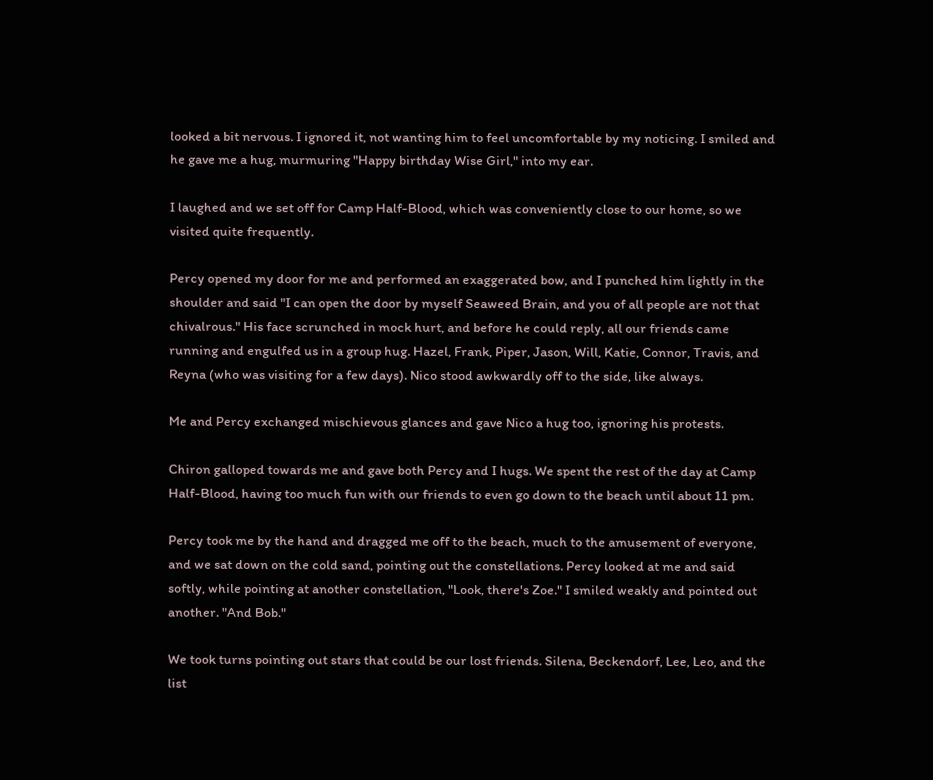looked a bit nervous. I ignored it, not wanting him to feel uncomfortable by my noticing. I smiled and he gave me a hug, murmuring "Happy birthday Wise Girl," into my ear.

I laughed and we set off for Camp Half-Blood, which was conveniently close to our home, so we visited quite frequently.

Percy opened my door for me and performed an exaggerated bow, and I punched him lightly in the shoulder and said "I can open the door by myself Seaweed Brain, and you of all people are not that chivalrous." His face scrunched in mock hurt, and before he could reply, all our friends came running and engulfed us in a group hug. Hazel, Frank, Piper, Jason, Will, Katie, Connor, Travis, and Reyna (who was visiting for a few days). Nico stood awkwardly off to the side, like always.

Me and Percy exchanged mischievous glances and gave Nico a hug too, ignoring his protests.

Chiron galloped towards me and gave both Percy and I hugs. We spent the rest of the day at Camp Half-Blood, having too much fun with our friends to even go down to the beach until about 11 pm.

Percy took me by the hand and dragged me off to the beach, much to the amusement of everyone, and we sat down on the cold sand, pointing out the constellations. Percy looked at me and said softly, while pointing at another constellation, "Look, there's Zoe." I smiled weakly and pointed out another. "And Bob."

We took turns pointing out stars that could be our lost friends. Silena, Beckendorf, Lee, Leo, and the list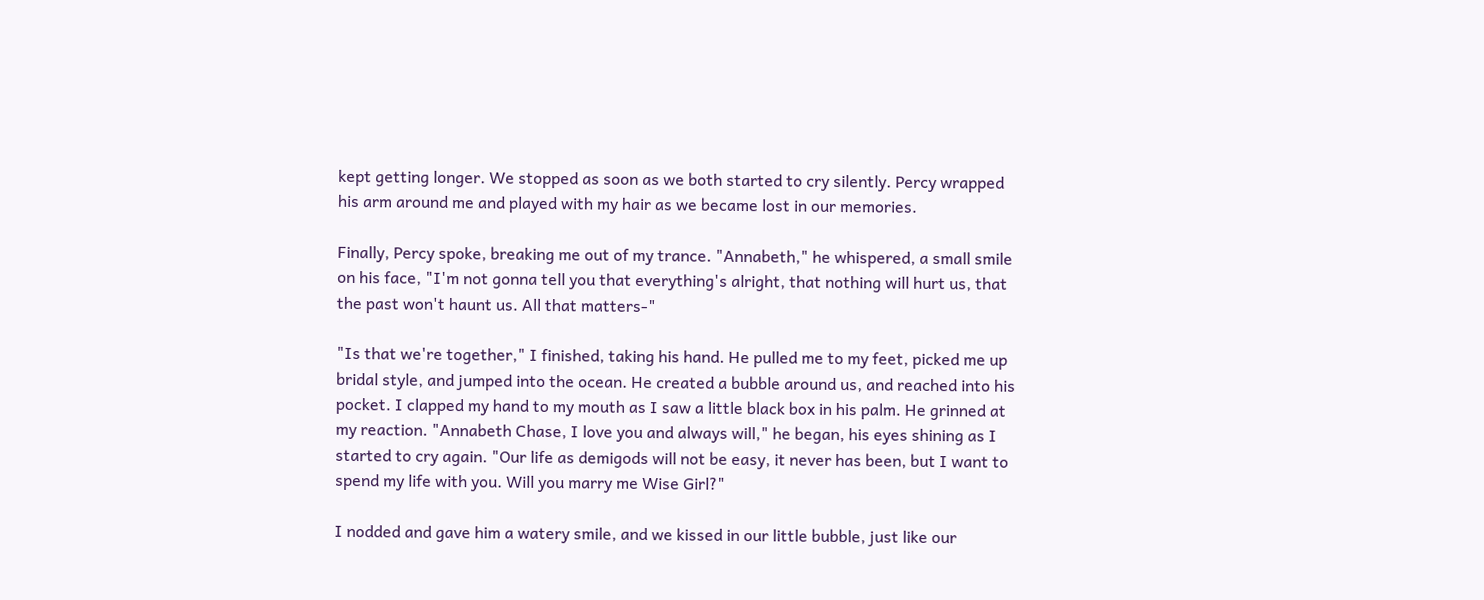kept getting longer. We stopped as soon as we both started to cry silently. Percy wrapped his arm around me and played with my hair as we became lost in our memories.

Finally, Percy spoke, breaking me out of my trance. "Annabeth," he whispered, a small smile on his face, "I'm not gonna tell you that everything's alright, that nothing will hurt us, that the past won't haunt us. All that matters-"

"Is that we're together," I finished, taking his hand. He pulled me to my feet, picked me up bridal style, and jumped into the ocean. He created a bubble around us, and reached into his pocket. I clapped my hand to my mouth as I saw a little black box in his palm. He grinned at my reaction. "Annabeth Chase, I love you and always will," he began, his eyes shining as I started to cry again. "Our life as demigods will not be easy, it never has been, but I want to spend my life with you. Will you marry me Wise Girl?"

I nodded and gave him a watery smile, and we kissed in our little bubble, just like our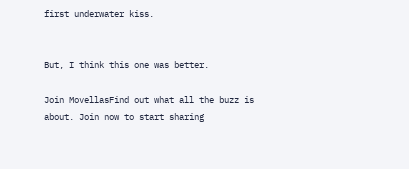first underwater kiss.


But, I think this one was better.

Join MovellasFind out what all the buzz is about. Join now to start sharing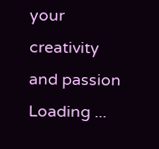your creativity and passion
Loading ...